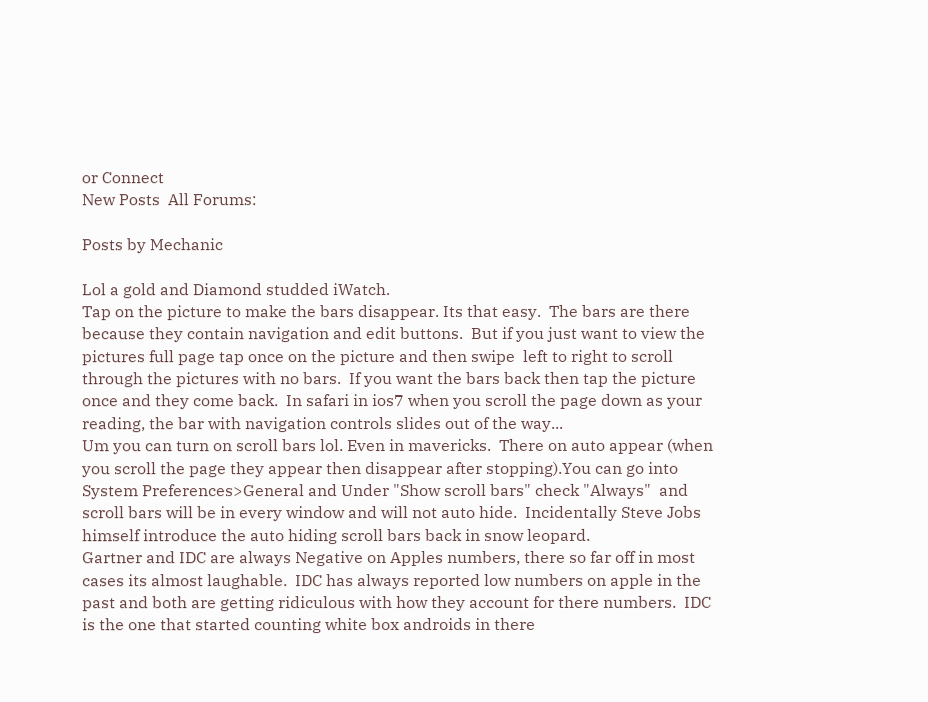or Connect
New Posts  All Forums:

Posts by Mechanic

Lol a gold and Diamond studded iWatch.
Tap on the picture to make the bars disappear. Its that easy.  The bars are there because they contain navigation and edit buttons.  But if you just want to view the pictures full page tap once on the picture and then swipe  left to right to scroll through the pictures with no bars.  If you want the bars back then tap the picture once and they come back.  In safari in ios7 when you scroll the page down as your reading, the bar with navigation controls slides out of the way...
Um you can turn on scroll bars lol. Even in mavericks.  There on auto appear (when you scroll the page they appear then disappear after stopping).You can go into System Preferences>General and Under "Show scroll bars" check "Always"  and scroll bars will be in every window and will not auto hide.  Incidentally Steve Jobs himself introduce the auto hiding scroll bars back in snow leopard.
Gartner and IDC are always Negative on Apples numbers, there so far off in most cases its almost laughable.  IDC has always reported low numbers on apple in the past and both are getting ridiculous with how they account for there numbers.  IDC is the one that started counting white box androids in there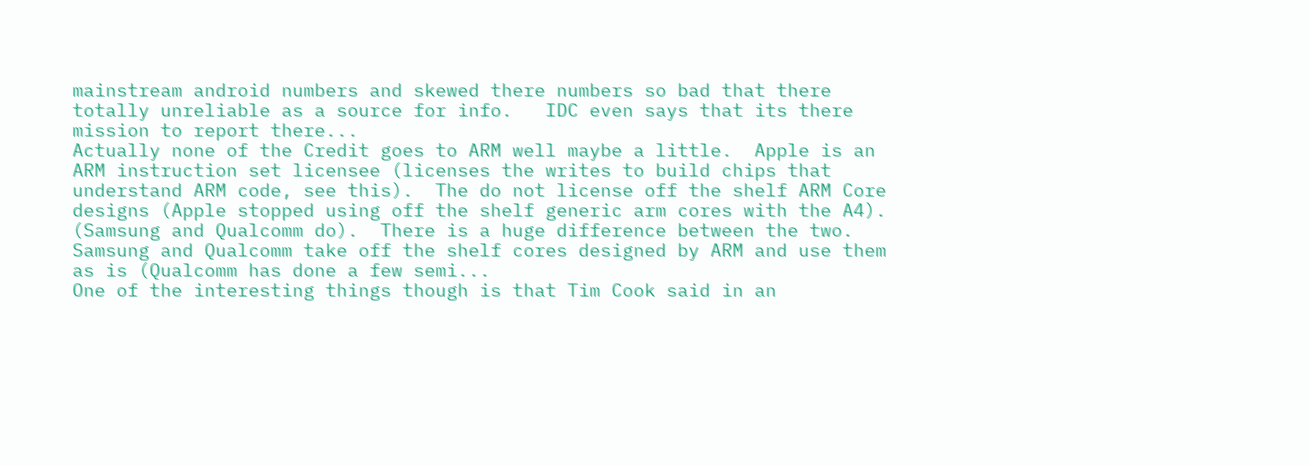mainstream android numbers and skewed there numbers so bad that there totally unreliable as a source for info.   IDC even says that its there mission to report there...
Actually none of the Credit goes to ARM well maybe a little.  Apple is an ARM instruction set licensee (licenses the writes to build chips that understand ARM code, see this).  The do not license off the shelf ARM Core designs (Apple stopped using off the shelf generic arm cores with the A4). (Samsung and Qualcomm do).  There is a huge difference between the two.  Samsung and Qualcomm take off the shelf cores designed by ARM and use them as is (Qualcomm has done a few semi...
One of the interesting things though is that Tim Cook said in an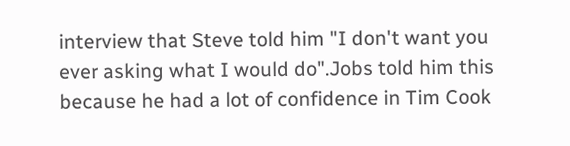interview that Steve told him "I don't want you ever asking what I would do".Jobs told him this because he had a lot of confidence in Tim Cook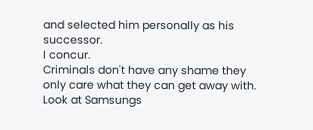and selected him personally as his successor.
I concur.
Criminals don't have any shame they only care what they can get away with.  Look at Samsungs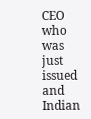CEO who was just issued and Indian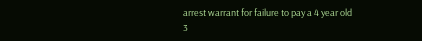arrest warrant for failure to pay a 4 year old 3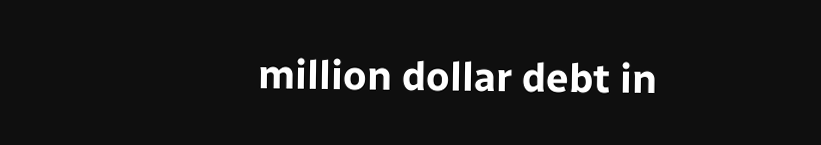million dollar debt in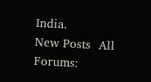India.
New Posts  All Forums: